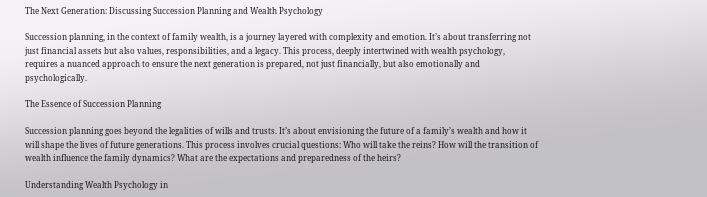The Next Generation: Discussing Succession Planning and Wealth Psychology

Succession planning, in the context of family wealth, is a journey layered with complexity and emotion. It’s about transferring not just financial assets but also values, responsibilities, and a legacy. This process, deeply intertwined with wealth psychology, requires a nuanced approach to ensure the next generation is prepared, not just financially, but also emotionally and psychologically.

The Essence of Succession Planning

Succession planning goes beyond the legalities of wills and trusts. It’s about envisioning the future of a family’s wealth and how it will shape the lives of future generations. This process involves crucial questions: Who will take the reins? How will the transition of wealth influence the family dynamics? What are the expectations and preparedness of the heirs?

Understanding Wealth Psychology in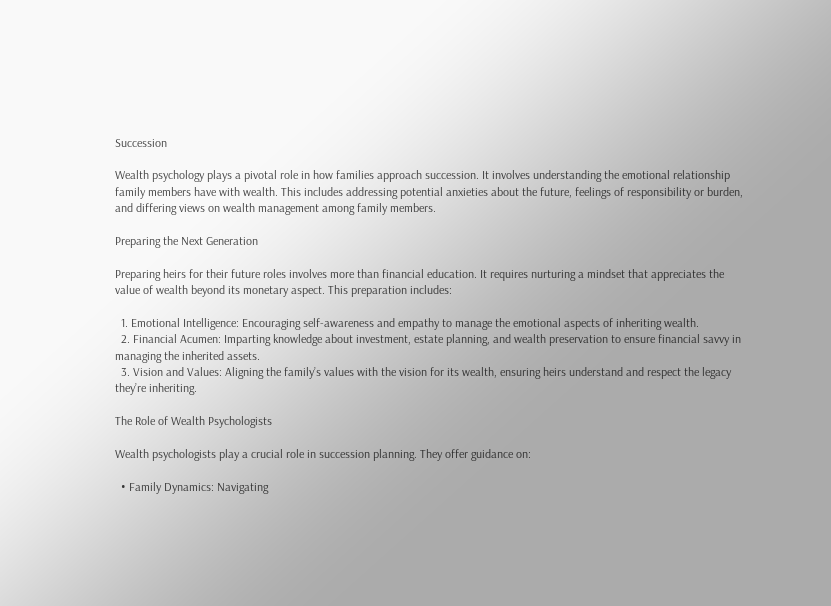Succession

Wealth psychology plays a pivotal role in how families approach succession. It involves understanding the emotional relationship family members have with wealth. This includes addressing potential anxieties about the future, feelings of responsibility or burden, and differing views on wealth management among family members.

Preparing the Next Generation

Preparing heirs for their future roles involves more than financial education. It requires nurturing a mindset that appreciates the value of wealth beyond its monetary aspect. This preparation includes:

  1. Emotional Intelligence: Encouraging self-awareness and empathy to manage the emotional aspects of inheriting wealth.
  2. Financial Acumen: Imparting knowledge about investment, estate planning, and wealth preservation to ensure financial savvy in managing the inherited assets.
  3. Vision and Values: Aligning the family’s values with the vision for its wealth, ensuring heirs understand and respect the legacy they’re inheriting.

The Role of Wealth Psychologists

Wealth psychologists play a crucial role in succession planning. They offer guidance on:

  • Family Dynamics: Navigating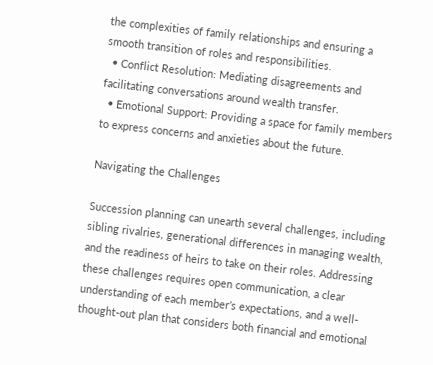the complexities of family relationships and ensuring a smooth transition of roles and responsibilities.
  • Conflict Resolution: Mediating disagreements and facilitating conversations around wealth transfer.
  • Emotional Support: Providing a space for family members to express concerns and anxieties about the future.

Navigating the Challenges

Succession planning can unearth several challenges, including sibling rivalries, generational differences in managing wealth, and the readiness of heirs to take on their roles. Addressing these challenges requires open communication, a clear understanding of each member’s expectations, and a well-thought-out plan that considers both financial and emotional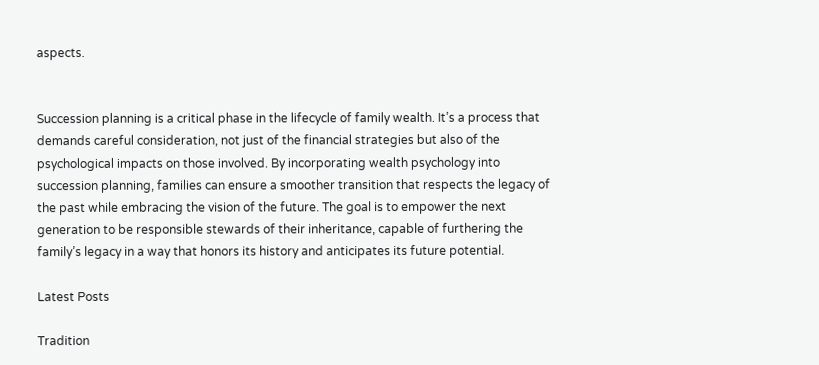aspects.


Succession planning is a critical phase in the lifecycle of family wealth. It’s a process that demands careful consideration, not just of the financial strategies but also of the psychological impacts on those involved. By incorporating wealth psychology into succession planning, families can ensure a smoother transition that respects the legacy of the past while embracing the vision of the future. The goal is to empower the next generation to be responsible stewards of their inheritance, capable of furthering the family’s legacy in a way that honors its history and anticipates its future potential.

Latest Posts

Tradition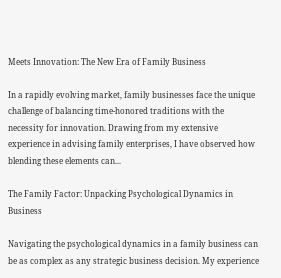Meets Innovation: The New Era of Family Business

In a rapidly evolving market, family businesses face the unique challenge of balancing time-honored traditions with the necessity for innovation. Drawing from my extensive experience in advising family enterprises, I have observed how blending these elements can...

The Family Factor: Unpacking Psychological Dynamics in Business

Navigating the psychological dynamics in a family business can be as complex as any strategic business decision. My experience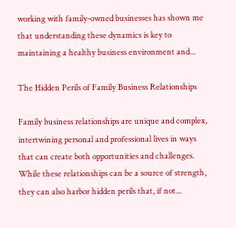working with family-owned businesses has shown me that understanding these dynamics is key to maintaining a healthy business environment and...

The Hidden Perils of Family Business Relationships

Family business relationships are unique and complex, intertwining personal and professional lives in ways that can create both opportunities and challenges. While these relationships can be a source of strength, they can also harbor hidden perils that, if not...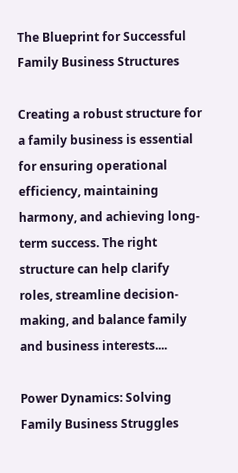The Blueprint for Successful Family Business Structures

Creating a robust structure for a family business is essential for ensuring operational efficiency, maintaining harmony, and achieving long-term success. The right structure can help clarify roles, streamline decision-making, and balance family and business interests....

Power Dynamics: Solving Family Business Struggles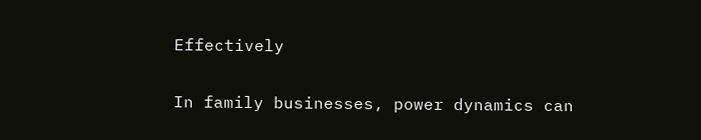Effectively

In family businesses, power dynamics can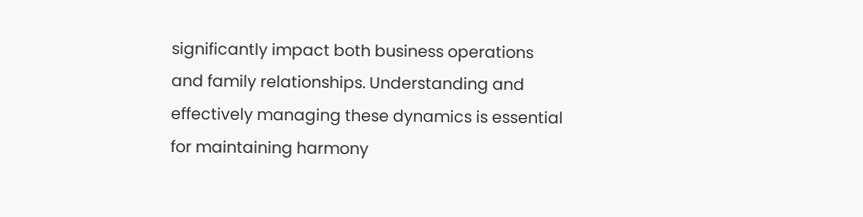significantly impact both business operations and family relationships. Understanding and effectively managing these dynamics is essential for maintaining harmony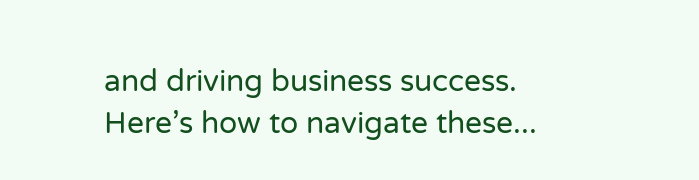and driving business success. Here’s how to navigate these...